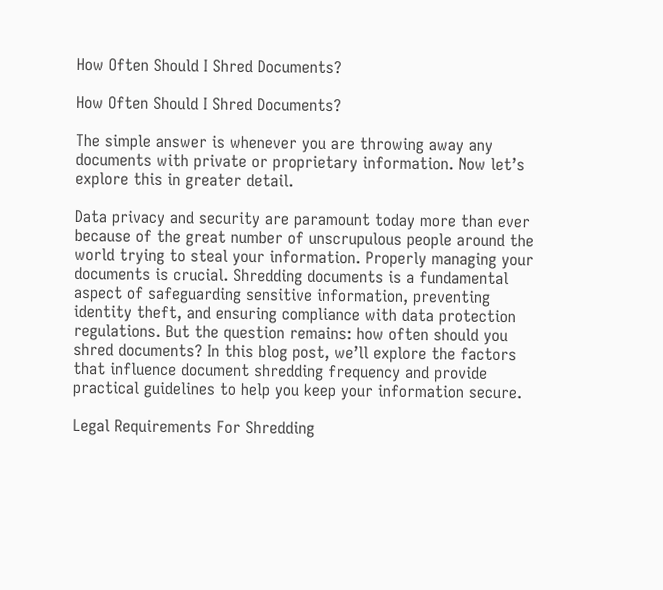How Often Should I Shred Documents?

How Often Should I Shred Documents?

The simple answer is whenever you are throwing away any documents with private or proprietary information. Now let’s explore this in greater detail.

Data privacy and security are paramount today more than ever because of the great number of unscrupulous people around the world trying to steal your information. Properly managing your documents is crucial. Shredding documents is a fundamental aspect of safeguarding sensitive information, preventing identity theft, and ensuring compliance with data protection regulations. But the question remains: how often should you shred documents? In this blog post, we’ll explore the factors that influence document shredding frequency and provide practical guidelines to help you keep your information secure.

Legal Requirements For Shredding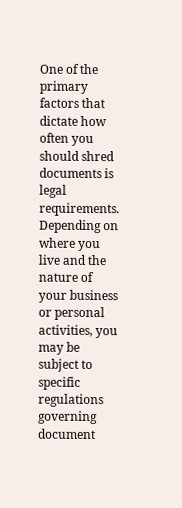One of the primary factors that dictate how often you should shred documents is legal requirements. Depending on where you live and the nature of your business or personal activities, you may be subject to specific regulations governing document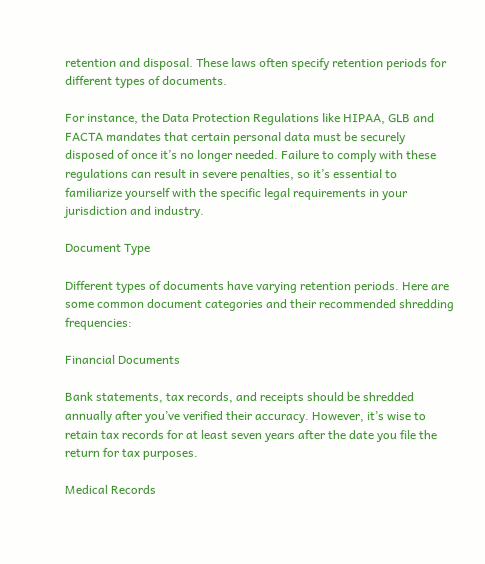retention and disposal. These laws often specify retention periods for different types of documents.

For instance, the Data Protection Regulations like HIPAA, GLB and FACTA mandates that certain personal data must be securely disposed of once it’s no longer needed. Failure to comply with these regulations can result in severe penalties, so it’s essential to familiarize yourself with the specific legal requirements in your jurisdiction and industry.

Document Type

Different types of documents have varying retention periods. Here are some common document categories and their recommended shredding frequencies:

Financial Documents

Bank statements, tax records, and receipts should be shredded annually after you’ve verified their accuracy. However, it’s wise to retain tax records for at least seven years after the date you file the return for tax purposes.

Medical Records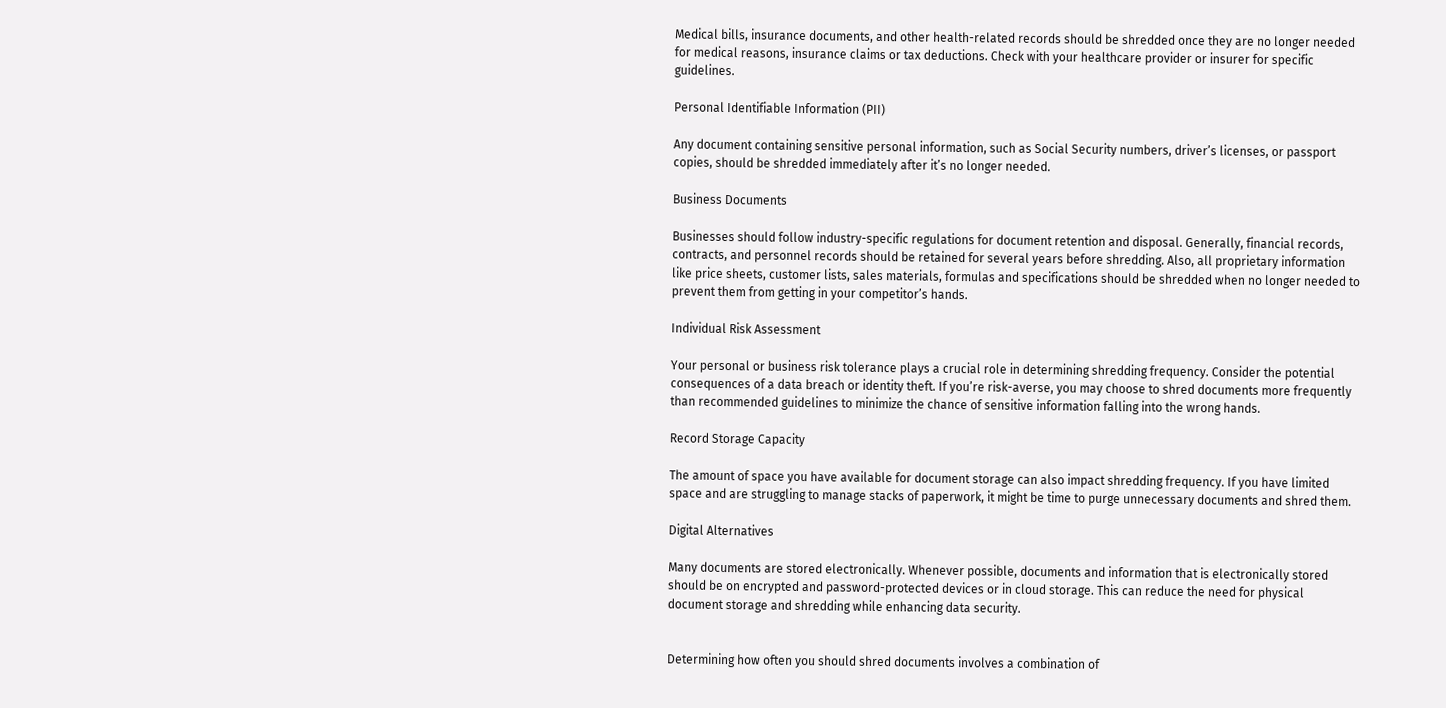Medical bills, insurance documents, and other health-related records should be shredded once they are no longer needed for medical reasons, insurance claims or tax deductions. Check with your healthcare provider or insurer for specific guidelines.

Personal Identifiable Information (PII)

Any document containing sensitive personal information, such as Social Security numbers, driver’s licenses, or passport copies, should be shredded immediately after it’s no longer needed.

Business Documents

Businesses should follow industry-specific regulations for document retention and disposal. Generally, financial records, contracts, and personnel records should be retained for several years before shredding. Also, all proprietary information like price sheets, customer lists, sales materials, formulas and specifications should be shredded when no longer needed to prevent them from getting in your competitor’s hands.

Individual Risk Assessment

Your personal or business risk tolerance plays a crucial role in determining shredding frequency. Consider the potential consequences of a data breach or identity theft. If you’re risk-averse, you may choose to shred documents more frequently than recommended guidelines to minimize the chance of sensitive information falling into the wrong hands.

Record Storage Capacity

The amount of space you have available for document storage can also impact shredding frequency. If you have limited space and are struggling to manage stacks of paperwork, it might be time to purge unnecessary documents and shred them.

Digital Alternatives

Many documents are stored electronically. Whenever possible, documents and information that is electronically stored should be on encrypted and password-protected devices or in cloud storage. This can reduce the need for physical document storage and shredding while enhancing data security.


Determining how often you should shred documents involves a combination of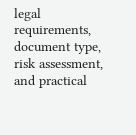legal requirements, document type, risk assessment, and practical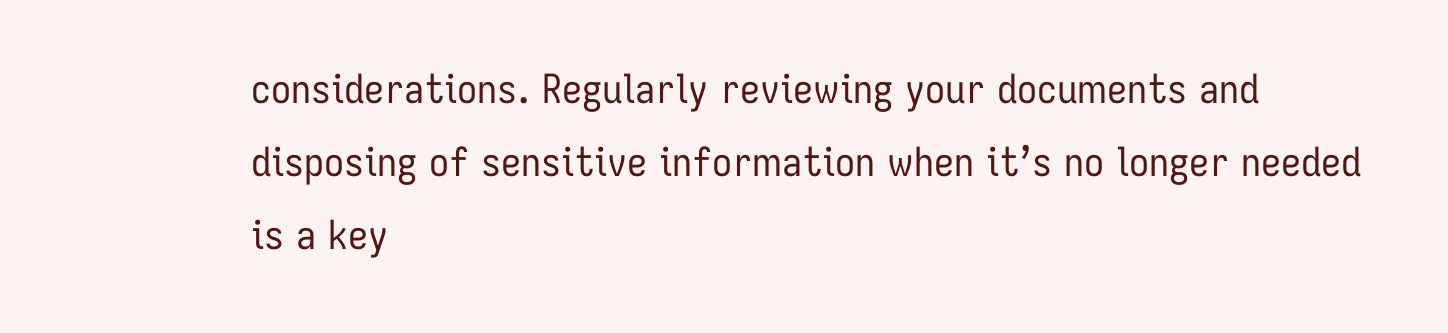considerations. Regularly reviewing your documents and disposing of sensitive information when it’s no longer needed is a key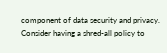component of data security and privacy. Consider having a shred-all policy to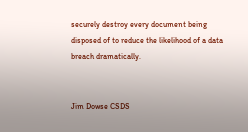securely destroy every document being disposed of to reduce the likelihood of a data breach dramatically.


Jim Dowse CSDS